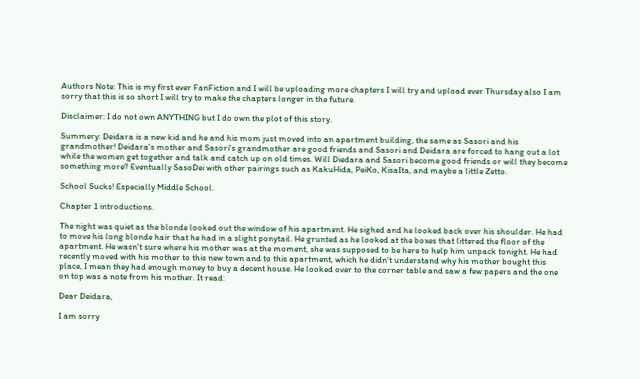Authors Note: This is my first ever FanFiction and I will be uploading more chapters I will try and upload ever Thursday also I am sorry that this is so short I will try to make the chapters longer in the future.

Disclaimer: I do not own ANYTHING but I do own the plot of this story.

Summery: Deidara is a new kid and he and his mom just moved into an apartment building, the same as Sasori and his grandmother! Deidara's mother and Sasori's grandmother are good friends and Sasori and Deidara are forced to hang out a lot while the women get together and talk and catch up on old times. Will Diedara and Sasori become good friends or will they become something more? Eventually SasoDei with other pairings such as KakuHida, PeiKo, KisaIta, and maybe a little Zetto.

School Sucks! Especially Middle School.

Chapter 1 introductions.

The night was quiet as the blonde looked out the window of his apartment. He sighed and he looked back over his shoulder. He had to move his long blonde hair that he had in a slight ponytail. He grunted as he looked at the boxes that littered the floor of the apartment. He wasn't sure where his mother was at the moment, she was supposed to be here to help him unpack tonight. He had recently moved with his mother to this new town and to this apartment, which he didn't understand why his mother bought this place, I mean they had enough money to buy a decent house. He looked over to the corner table and saw a few papers and the one on top was a note from his mother. It read:

Dear Deidara,

I am sorry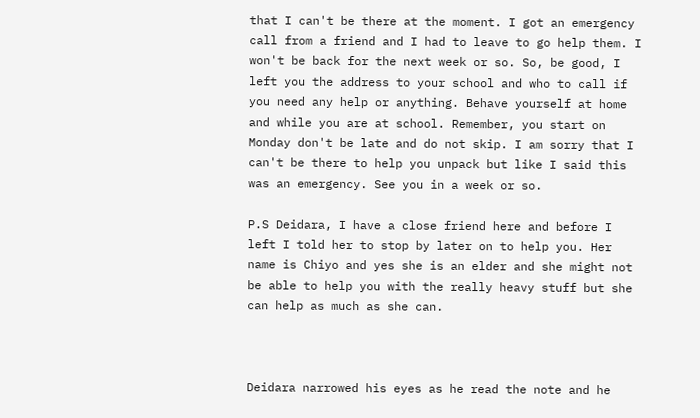that I can't be there at the moment. I got an emergency call from a friend and I had to leave to go help them. I won't be back for the next week or so. So, be good, I left you the address to your school and who to call if you need any help or anything. Behave yourself at home and while you are at school. Remember, you start on Monday don't be late and do not skip. I am sorry that I can't be there to help you unpack but like I said this was an emergency. See you in a week or so.

P.S Deidara, I have a close friend here and before I left I told her to stop by later on to help you. Her name is Chiyo and yes she is an elder and she might not be able to help you with the really heavy stuff but she can help as much as she can.



Deidara narrowed his eyes as he read the note and he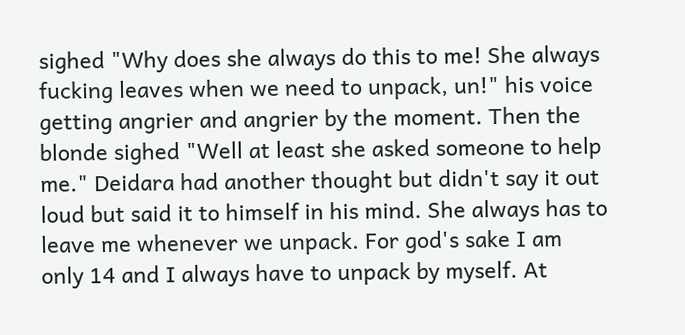sighed "Why does she always do this to me! She always fucking leaves when we need to unpack, un!" his voice getting angrier and angrier by the moment. Then the blonde sighed "Well at least she asked someone to help me." Deidara had another thought but didn't say it out loud but said it to himself in his mind. She always has to leave me whenever we unpack. For god's sake I am only 14 and I always have to unpack by myself. At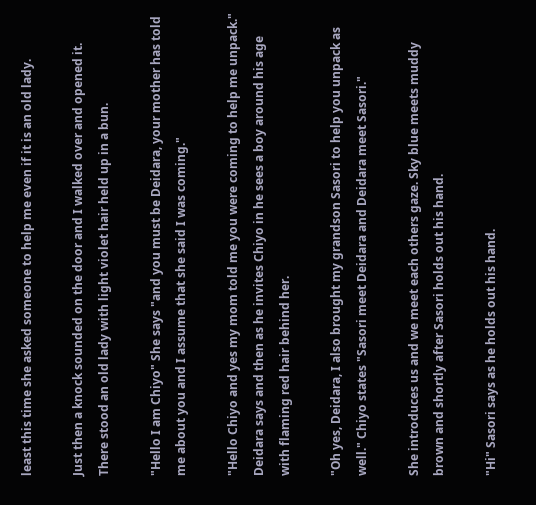least this time she asked someone to help me even if it is an old lady.

Just then a knock sounded on the door and I walked over and opened it. There stood an old lady with light violet hair held up in a bun.

"Hello I am Chiyo" She says "and you must be Deidara, your mother has told me about you and I assume that she said I was coming."

"Hello Chiyo and yes my mom told me you were coming to help me unpack." Deidara says and then as he invites Chiyo in he sees a boy around his age with flaming red hair behind her.

"Oh yes, Deidara, I also brought my grandson Sasori to help you unpack as well." Chiyo states "Sasori meet Deidara and Deidara meet Sasori."

She introduces us and we meet each others gaze. Sky blue meets muddy brown and shortly after Sasori holds out his hand.

"Hi" Sasori says as he holds out his hand.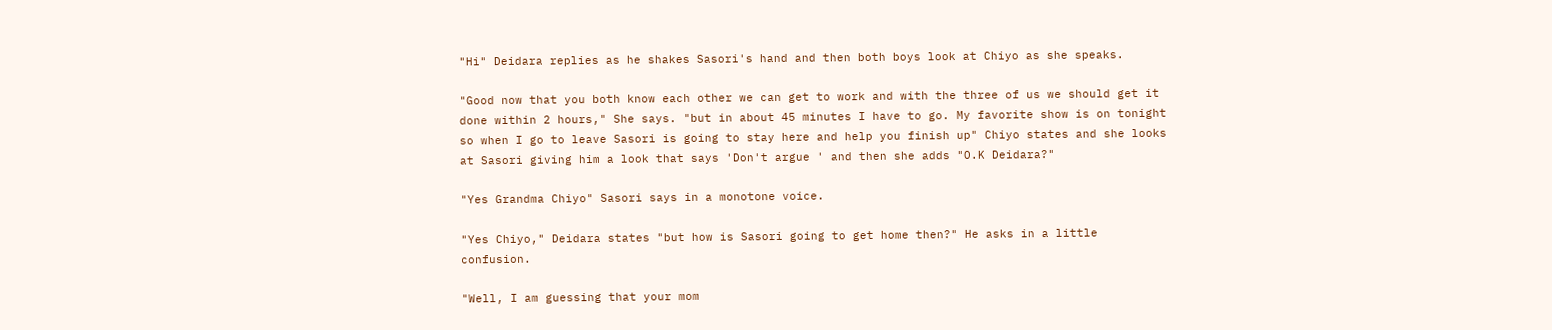"Hi" Deidara replies as he shakes Sasori's hand and then both boys look at Chiyo as she speaks.

"Good now that you both know each other we can get to work and with the three of us we should get it done within 2 hours," She says. "but in about 45 minutes I have to go. My favorite show is on tonight so when I go to leave Sasori is going to stay here and help you finish up" Chiyo states and she looks at Sasori giving him a look that says 'Don't argue ' and then she adds "O.K Deidara?"

"Yes Grandma Chiyo" Sasori says in a monotone voice.

"Yes Chiyo," Deidara states "but how is Sasori going to get home then?" He asks in a little confusion.

"Well, I am guessing that your mom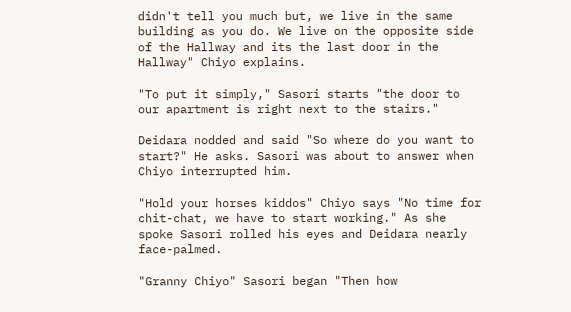didn't tell you much but, we live in the same building as you do. We live on the opposite side of the Hallway and its the last door in the Hallway" Chiyo explains.

"To put it simply," Sasori starts "the door to our apartment is right next to the stairs."

Deidara nodded and said "So where do you want to start?" He asks. Sasori was about to answer when Chiyo interrupted him.

"Hold your horses kiddos" Chiyo says "No time for chit-chat, we have to start working." As she spoke Sasori rolled his eyes and Deidara nearly face-palmed.

"Granny Chiyo" Sasori began "Then how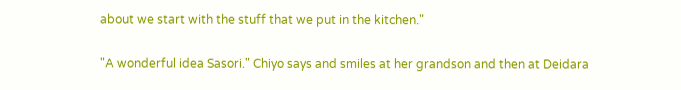about we start with the stuff that we put in the kitchen."

"A wonderful idea Sasori." Chiyo says and smiles at her grandson and then at Deidara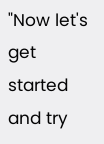"Now let's get started and try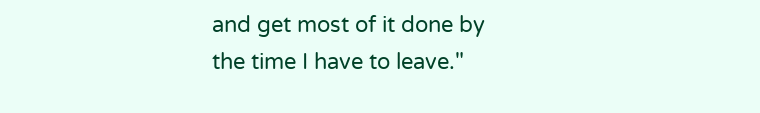and get most of it done by the time I have to leave."